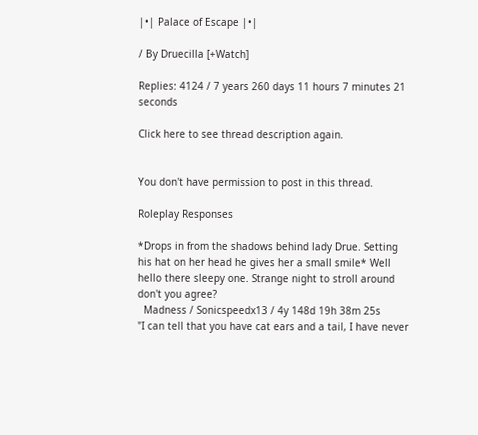|•| Palace of Escape |•|

/ By Druecilla [+Watch]

Replies: 4124 / 7 years 260 days 11 hours 7 minutes 21 seconds

Click here to see thread description again.


You don't have permission to post in this thread.

Roleplay Responses

*Drops in from the shadows behind lady Drue. Setting his hat on her head he gives her a small smile* Well hello there sleepy one. Strange night to stroll around don't you agree?
  Madness / Sonicspeedx13 / 4y 148d 19h 38m 25s
"I can tell that you have cat ears and a tail, I have never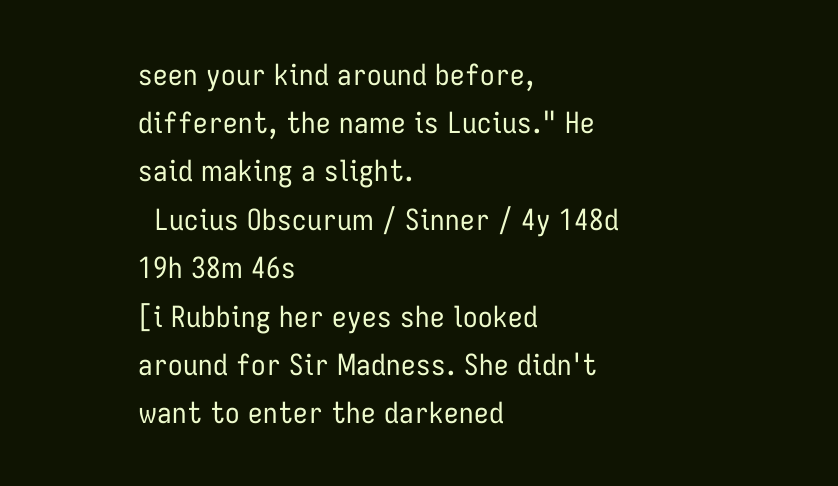seen your kind around before, different, the name is Lucius." He said making a slight.
  Lucius Obscurum / Sinner / 4y 148d 19h 38m 46s
[i Rubbing her eyes she looked around for Sir Madness. She didn't want to enter the darkened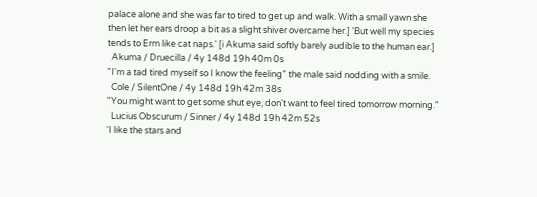palace alone and she was far to tired to get up and walk. With a small yawn she then let her ears droop a bit as a slight shiver overcame her.] 'But well my species tends to Erm like cat naps.' [i Akuma said softly barely audible to the human ear.]
  Akuma / Druecilla / 4y 148d 19h 40m 0s
"I'm a tad tired myself so I know the feeling" the male said nodding with a smile.
  Cole / SilentOne / 4y 148d 19h 42m 38s
"You might want to get some shut eye, don't want to feel tired tomorrow morning."
  Lucius Obscurum / Sinner / 4y 148d 19h 42m 52s
'I like the stars and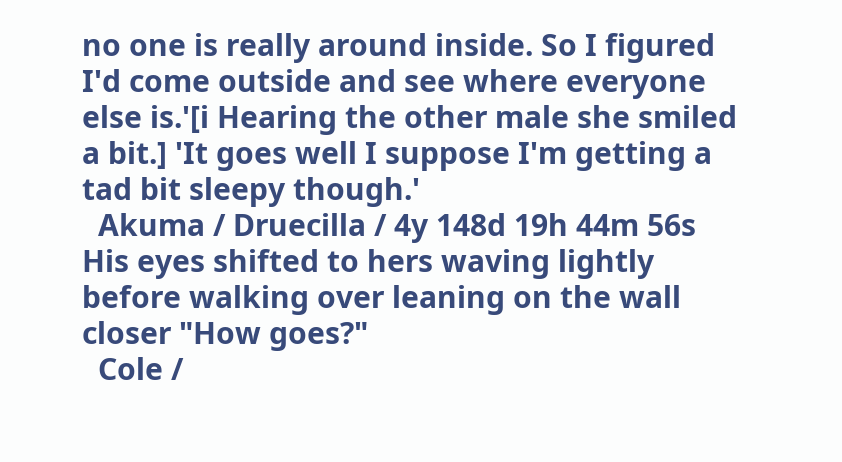no one is really around inside. So I figured I'd come outside and see where everyone else is.'[i Hearing the other male she smiled a bit.] 'It goes well I suppose I'm getting a tad bit sleepy though.'
  Akuma / Druecilla / 4y 148d 19h 44m 56s
His eyes shifted to hers waving lightly before walking over leaning on the wall closer "How goes?"
  Cole /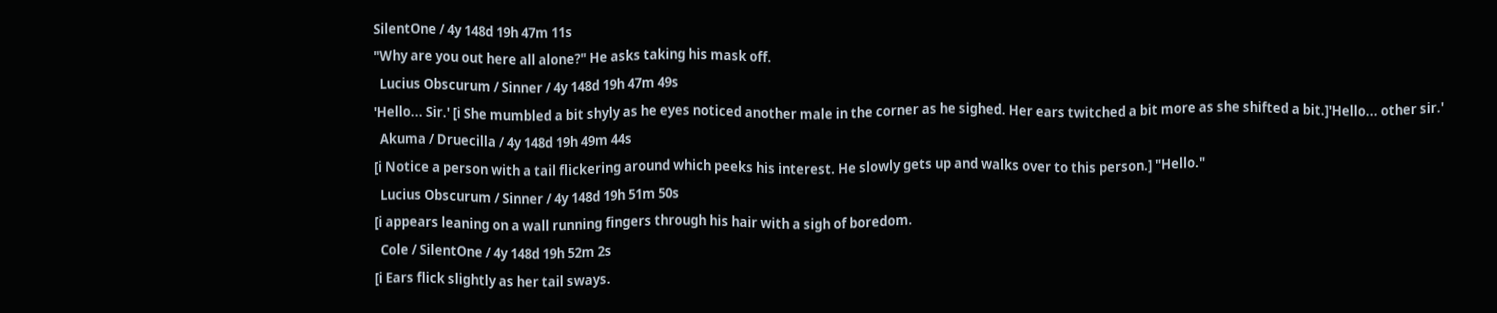SilentOne / 4y 148d 19h 47m 11s
"Why are you out here all alone?" He asks taking his mask off.
  Lucius Obscurum / Sinner / 4y 148d 19h 47m 49s
'Hello... Sir.' [i She mumbled a bit shyly as he eyes noticed another male in the corner as he sighed. Her ears twitched a bit more as she shifted a bit.]'Hello... other sir.'
  Akuma / Druecilla / 4y 148d 19h 49m 44s
[i Notice a person with a tail flickering around which peeks his interest. He slowly gets up and walks over to this person.] "Hello."
  Lucius Obscurum / Sinner / 4y 148d 19h 51m 50s
[i appears leaning on a wall running fingers through his hair with a sigh of boredom.
  Cole / SilentOne / 4y 148d 19h 52m 2s
[i Ears flick slightly as her tail sways.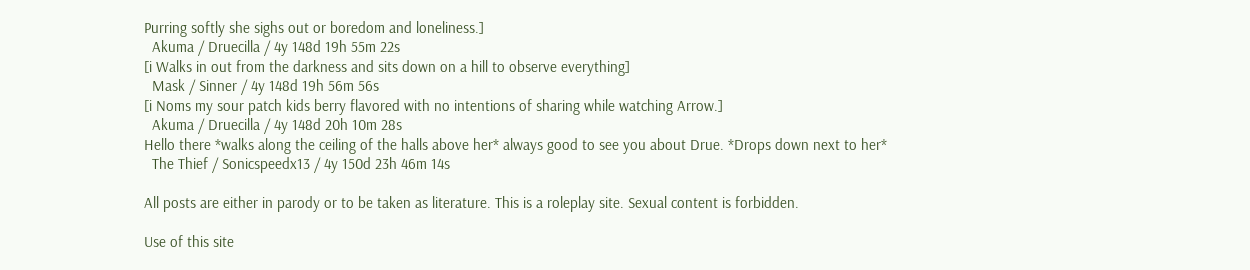Purring softly she sighs out or boredom and loneliness.]
  Akuma / Druecilla / 4y 148d 19h 55m 22s
[i Walks in out from the darkness and sits down on a hill to observe everything]
  Mask / Sinner / 4y 148d 19h 56m 56s
[i Noms my sour patch kids berry flavored with no intentions of sharing while watching Arrow.]
  Akuma / Druecilla / 4y 148d 20h 10m 28s
Hello there *walks along the ceiling of the halls above her* always good to see you about Drue. *Drops down next to her*
  The Thief / Sonicspeedx13 / 4y 150d 23h 46m 14s

All posts are either in parody or to be taken as literature. This is a roleplay site. Sexual content is forbidden.

Use of this site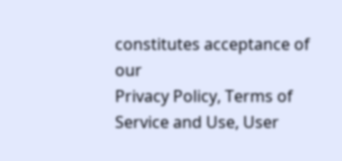constitutes acceptance of our
Privacy Policy, Terms of Service and Use, User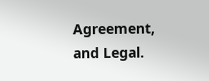Agreement, and Legal.